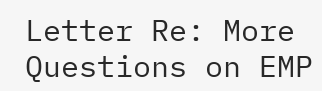Letter Re: More Questions on EMP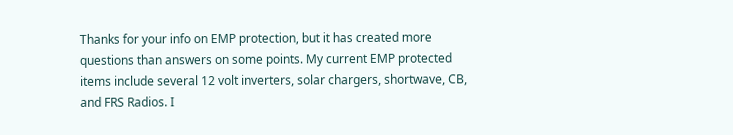Thanks for your info on EMP protection, but it has created more questions than answers on some points. My current EMP protected items include several 12 volt inverters, solar chargers, shortwave, CB, and FRS Radios. I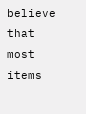believe that most items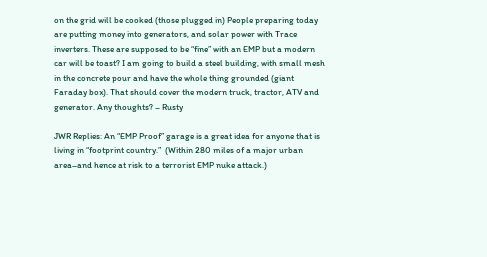on the grid will be cooked (those plugged in) People preparing today are putting money into generators, and solar power with Trace inverters. These are supposed to be “fine” with an EMP but a modern car will be toast? I am going to build a steel building, with small mesh in the concrete pour and have the whole thing grounded (giant Faraday box). That should cover the modern truck, tractor, ATV and generator. Any thoughts? – Rusty

JWR Replies: An “EMP Proof” garage is a great idea for anyone that is living in “footprint country.”  (Within 280 miles of a major urban area–and hence at risk to a terrorist EMP nuke attack.)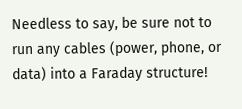Needless to say, be sure not to run any cables (power, phone, or data) into a Faraday structure!